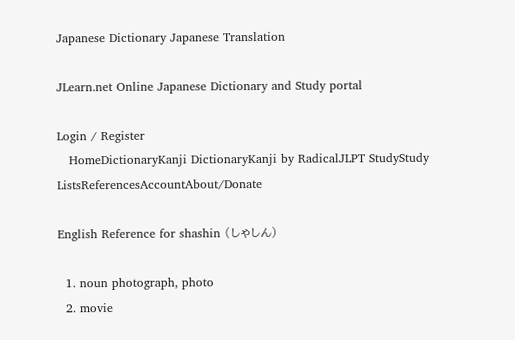Japanese Dictionary Japanese Translation

JLearn.net Online Japanese Dictionary and Study portal

Login / Register
   HomeDictionaryKanji DictionaryKanji by RadicalJLPT StudyStudy ListsReferencesAccountAbout/Donate

English Reference for shashin (しゃしん)

  1. noun photograph, photo
  2. movie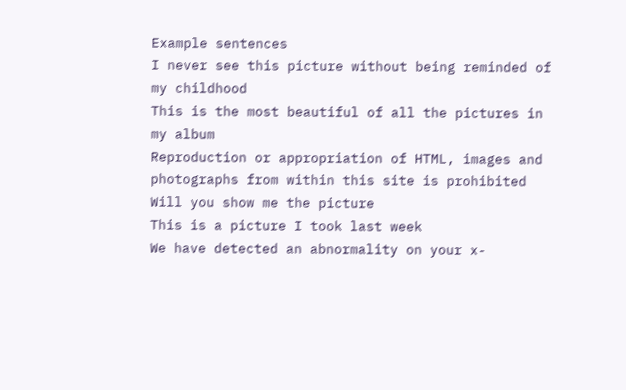Example sentences
I never see this picture without being reminded of my childhood
This is the most beautiful of all the pictures in my album
Reproduction or appropriation of HTML, images and photographs from within this site is prohibited
Will you show me the picture
This is a picture I took last week
We have detected an abnormality on your x-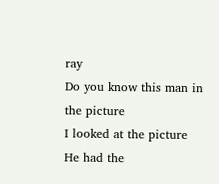ray
Do you know this man in the picture
I looked at the picture
He had the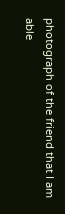photograph of the friend that I am able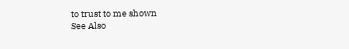to trust to me shown
See Also